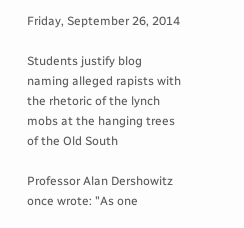Friday, September 26, 2014

Students justify blog naming alleged rapists with the rhetoric of the lynch mobs at the hanging trees of the Old South

Professor Alan Dershowitz once wrote: "As one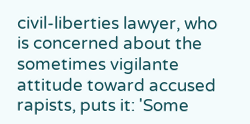civil-liberties lawyer, who is concerned about the sometimes vigilante attitude toward accused rapists, puts it: 'Some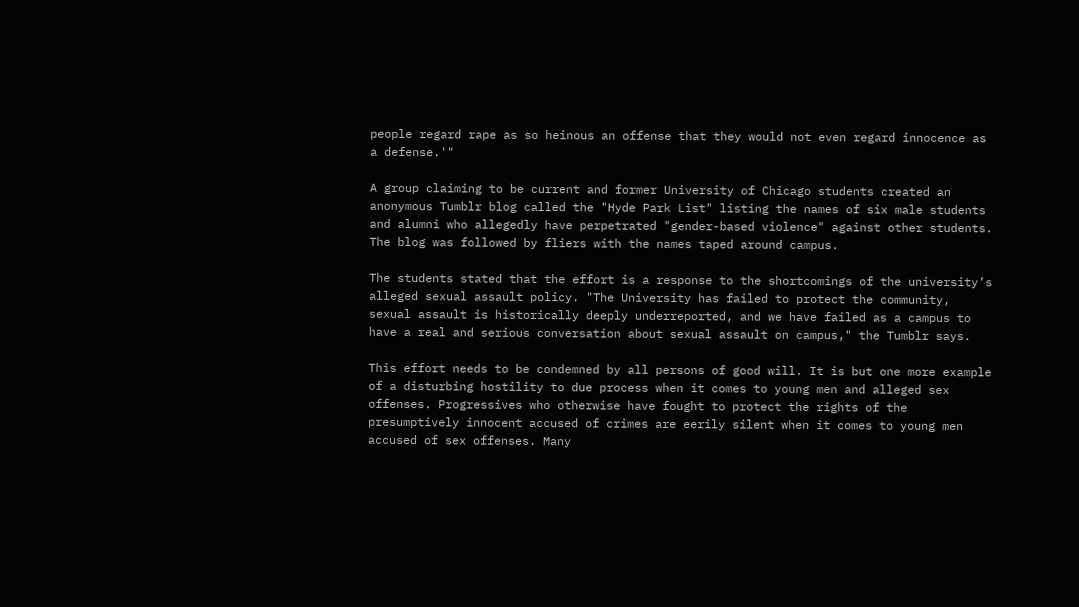people regard rape as so heinous an offense that they would not even regard innocence as a defense.'"

A group claiming to be current and former University of Chicago students created an anonymous Tumblr blog called the "Hyde Park List" listing the names of six male students and alumni who allegedly have perpetrated "gender-based violence" against other students. The blog was followed by fliers with the names taped around campus.

The students stated that the effort is a response to the shortcomings of the university’s alleged sexual assault policy. "The University has failed to protect the community, sexual assault is historically deeply underreported, and we have failed as a campus to have a real and serious conversation about sexual assault on campus," the Tumblr says.

This effort needs to be condemned by all persons of good will. It is but one more example of a disturbing hostility to due process when it comes to young men and alleged sex offenses. Progressives who otherwise have fought to protect the rights of the presumptively innocent accused of crimes are eerily silent when it comes to young men accused of sex offenses. Many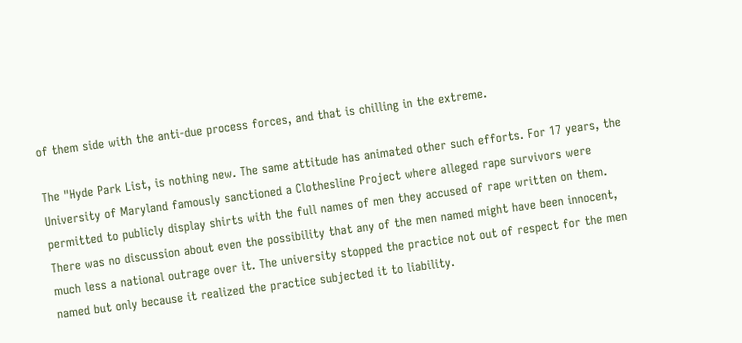of them side with the anti-due process forces, and that is chilling in the extreme.

The "Hyde Park List, is nothing new. The same attitude has animated other such efforts. For 17 years, the University of Maryland famously sanctioned a Clothesline Project where alleged rape survivors were permitted to publicly display shirts with the full names of men they accused of rape written on them. There was no discussion about even the possibility that any of the men named might have been innocent, much less a national outrage over it. The university stopped the practice not out of respect for the men named but only because it realized the practice subjected it to liability.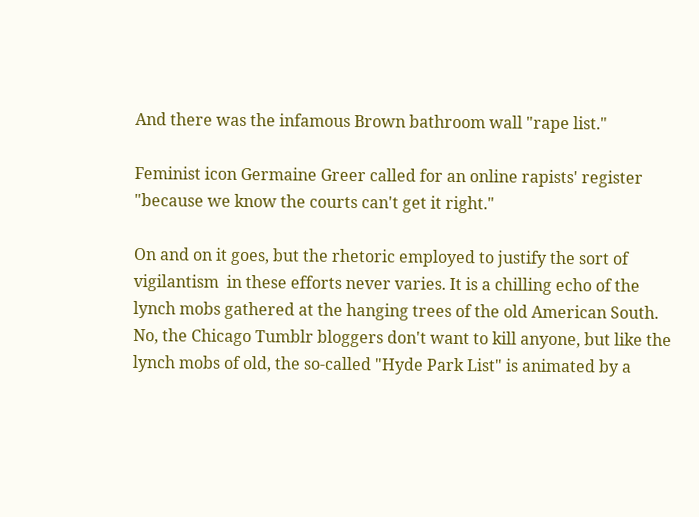And there was the infamous Brown bathroom wall "rape list."

Feminist icon Germaine Greer called for an online rapists' register "because we know the courts can't get it right."

On and on it goes, but the rhetoric employed to justify the sort of vigilantism  in these efforts never varies. It is a chilling echo of the lynch mobs gathered at the hanging trees of the old American South. No, the Chicago Tumblr bloggers don't want to kill anyone, but like the lynch mobs of old, the so-called "Hyde Park List" is animated by a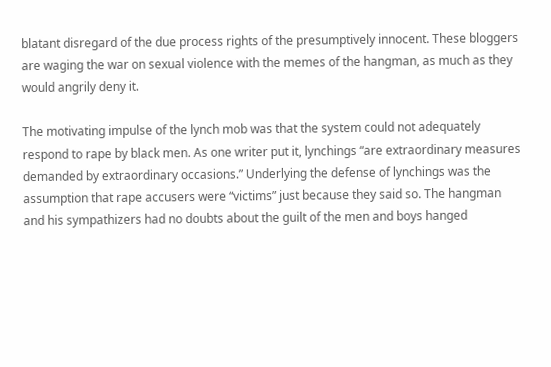blatant disregard of the due process rights of the presumptively innocent. These bloggers are waging the war on sexual violence with the memes of the hangman, as much as they would angrily deny it.

The motivating impulse of the lynch mob was that the system could not adequately respond to rape by black men. As one writer put it, lynchings “are extraordinary measures demanded by extraordinary occasions.” Underlying the defense of lynchings was the assumption that rape accusers were “victims” just because they said so. The hangman and his sympathizers had no doubts about the guilt of the men and boys hanged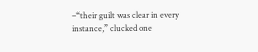–“their guilt was clear in every instance,” clucked one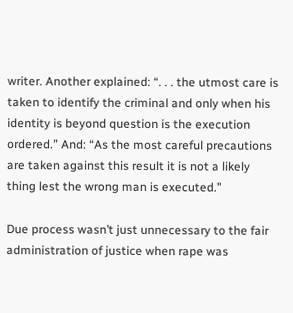writer. Another explained: “. . . the utmost care is taken to identify the criminal and only when his identity is beyond question is the execution ordered.” And: “As the most careful precautions are taken against this result it is not a likely thing lest the wrong man is executed.”

Due process wasn’t just unnecessary to the fair administration of justice when rape was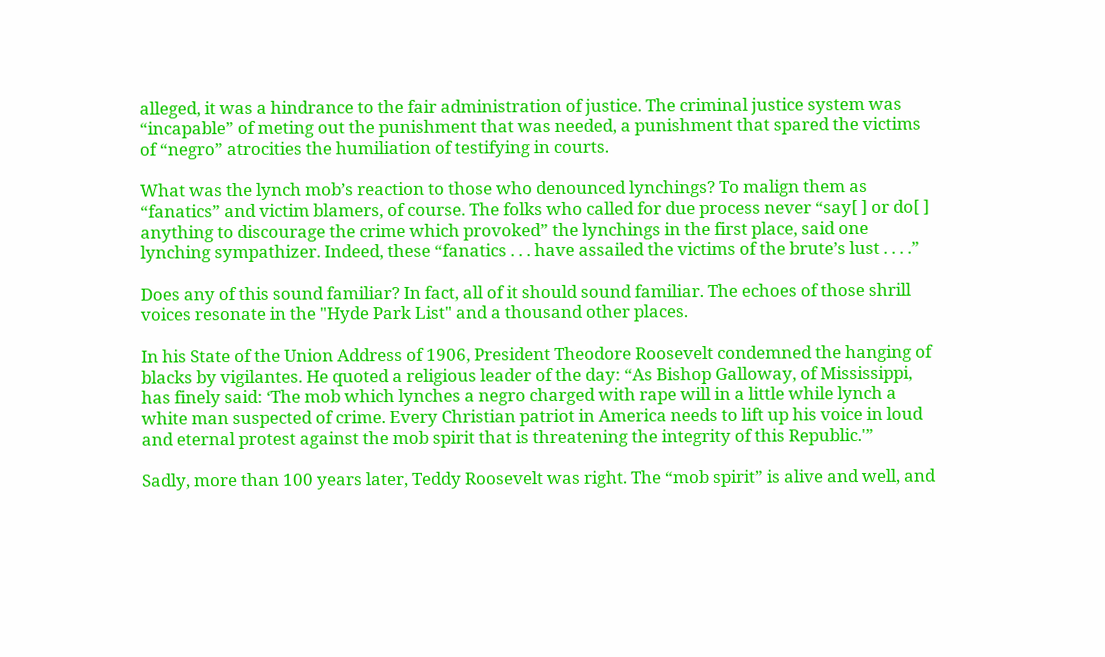alleged, it was a hindrance to the fair administration of justice. The criminal justice system was “incapable” of meting out the punishment that was needed, a punishment that spared the victims of “negro” atrocities the humiliation of testifying in courts.

What was the lynch mob’s reaction to those who denounced lynchings? To malign them as “fanatics” and victim blamers, of course. The folks who called for due process never “say[ ] or do[ ] anything to discourage the crime which provoked” the lynchings in the first place, said one lynching sympathizer. Indeed, these “fanatics . . . have assailed the victims of the brute’s lust . . . .”

Does any of this sound familiar? In fact, all of it should sound familiar. The echoes of those shrill voices resonate in the "Hyde Park List" and a thousand other places.

In his State of the Union Address of 1906, President Theodore Roosevelt condemned the hanging of blacks by vigilantes. He quoted a religious leader of the day: “As Bishop Galloway, of Mississippi, has finely said: ‘The mob which lynches a negro charged with rape will in a little while lynch a white man suspected of crime. Every Christian patriot in America needs to lift up his voice in loud and eternal protest against the mob spirit that is threatening the integrity of this Republic.'”

Sadly, more than 100 years later, Teddy Roosevelt was right. The “mob spirit” is alive and well, and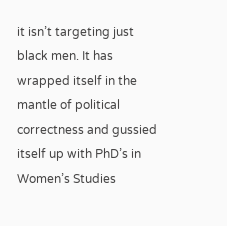it isn’t targeting just black men. It has wrapped itself in the mantle of political correctness and gussied itself up with PhD’s in Women’s Studies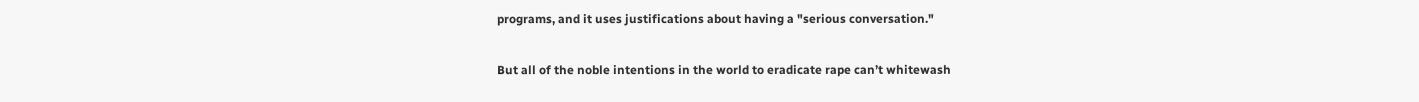programs, and it uses justifications about having a "serious conversation."

But all of the noble intentions in the world to eradicate rape can’t whitewash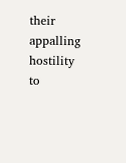their appalling hostility to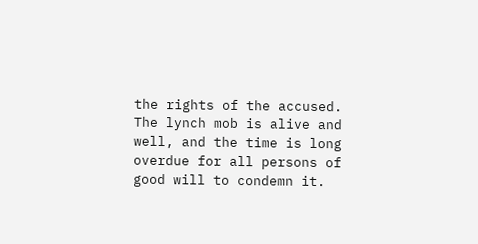the rights of the accused. The lynch mob is alive and well, and the time is long overdue for all persons of good will to condemn it.